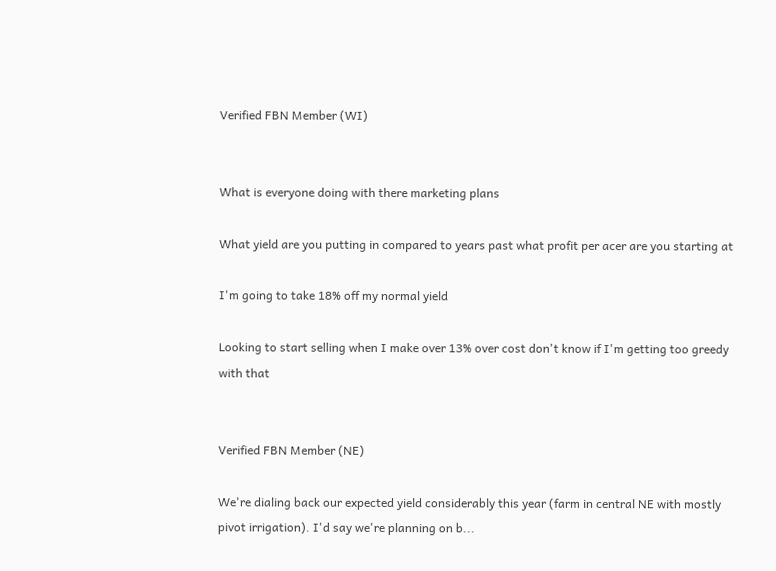Verified FBN Member (WI)


What is everyone doing with there marketing plans

What yield are you putting in compared to years past what profit per acer are you starting at

I'm going to take 18% off my normal yield

Looking to start selling when I make over 13% over cost don't know if I'm getting too greedy with that


Verified FBN Member (NE)

We're dialing back our expected yield considerably this year (farm in central NE with mostly pivot irrigation). I'd say we're planning on b...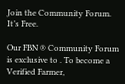Join the Community Forum. It’s Free.

Our FBN ® Community Forum is exclusive to . To become a Verified Farmer,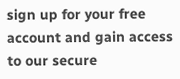sign up for your free account and gain access to our secure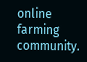online farming community.